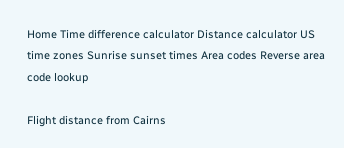Home Time difference calculator Distance calculator US time zones Sunrise sunset times Area codes Reverse area code lookup

Flight distance from Cairns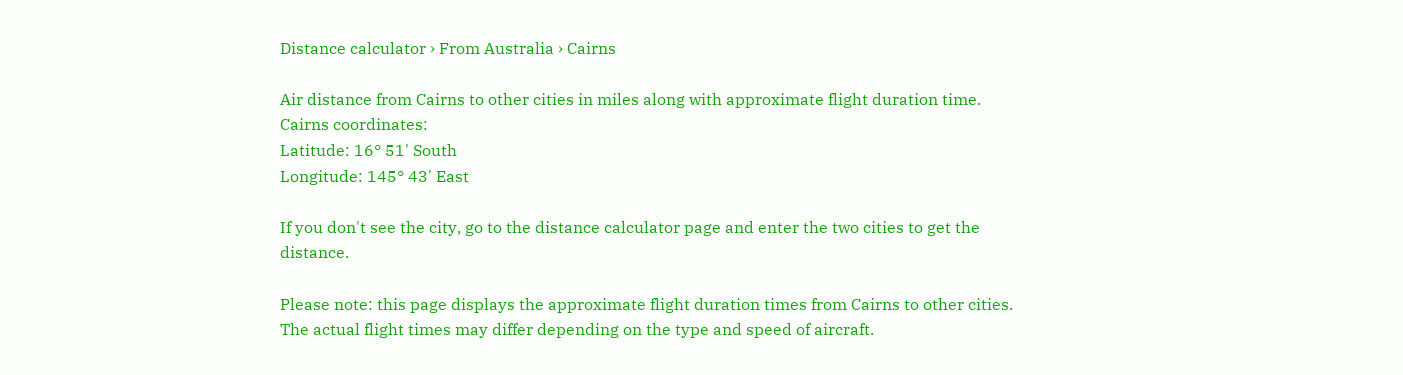Distance calculator › From Australia › Cairns

Air distance from Cairns to other cities in miles along with approximate flight duration time.
Cairns coordinates:
Latitude: 16° 51' South
Longitude: 145° 43' East

If you don't see the city, go to the distance calculator page and enter the two cities to get the distance.

Please note: this page displays the approximate flight duration times from Cairns to other cities. The actual flight times may differ depending on the type and speed of aircraft.